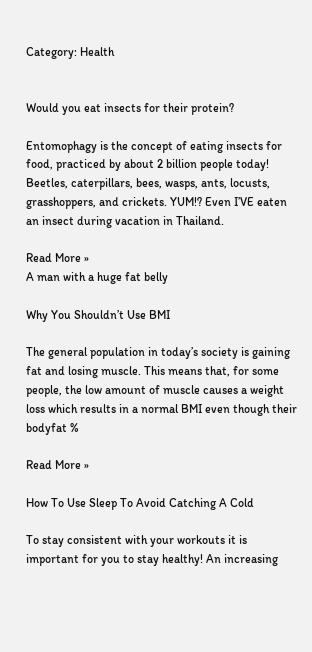Category: Health


Would you eat insects for their protein?

Entomophagy is the concept of eating insects for food, practiced by about 2 billion people today! Beetles, caterpillars, bees, wasps, ants, locusts, grasshoppers, and crickets. YUM!? Even I’VE eaten an insect during vacation in Thailand.

Read More »
A man with a huge fat belly

Why You Shouldn’t Use BMI

The general population in today’s society is gaining fat and losing muscle. This means that, for some people, the low amount of muscle causes a weight loss which results in a normal BMI even though their bodyfat %

Read More »

How To Use Sleep To Avoid Catching A Cold

To stay consistent with your workouts it is important for you to stay healthy! An increasing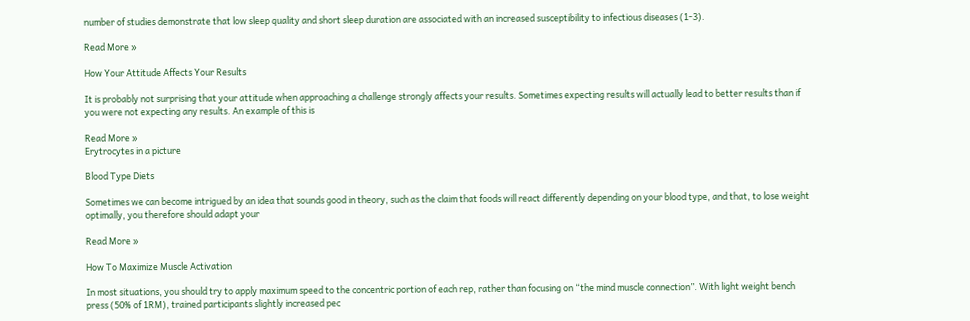number of studies demonstrate that low sleep quality and short sleep duration are associated with an increased susceptibility to infectious diseases (1-3).

Read More »

How Your Attitude Affects Your Results

It is probably not surprising that your attitude when approaching a challenge strongly affects your results. Sometimes expecting results will actually lead to better results than if you were not expecting any results. An example of this is

Read More »
Erytrocytes in a picture

Blood Type Diets

Sometimes we can become intrigued by an idea that sounds good in theory, such as the claim that foods will react differently depending on your blood type, and that, to lose weight optimally, you therefore should adapt your

Read More »

How To Maximize Muscle Activation

In most situations, you should try to apply maximum speed to the concentric portion of each rep, rather than focusing on “the mind muscle connection”. With light weight bench press (50% of 1RM), trained participants slightly increased pec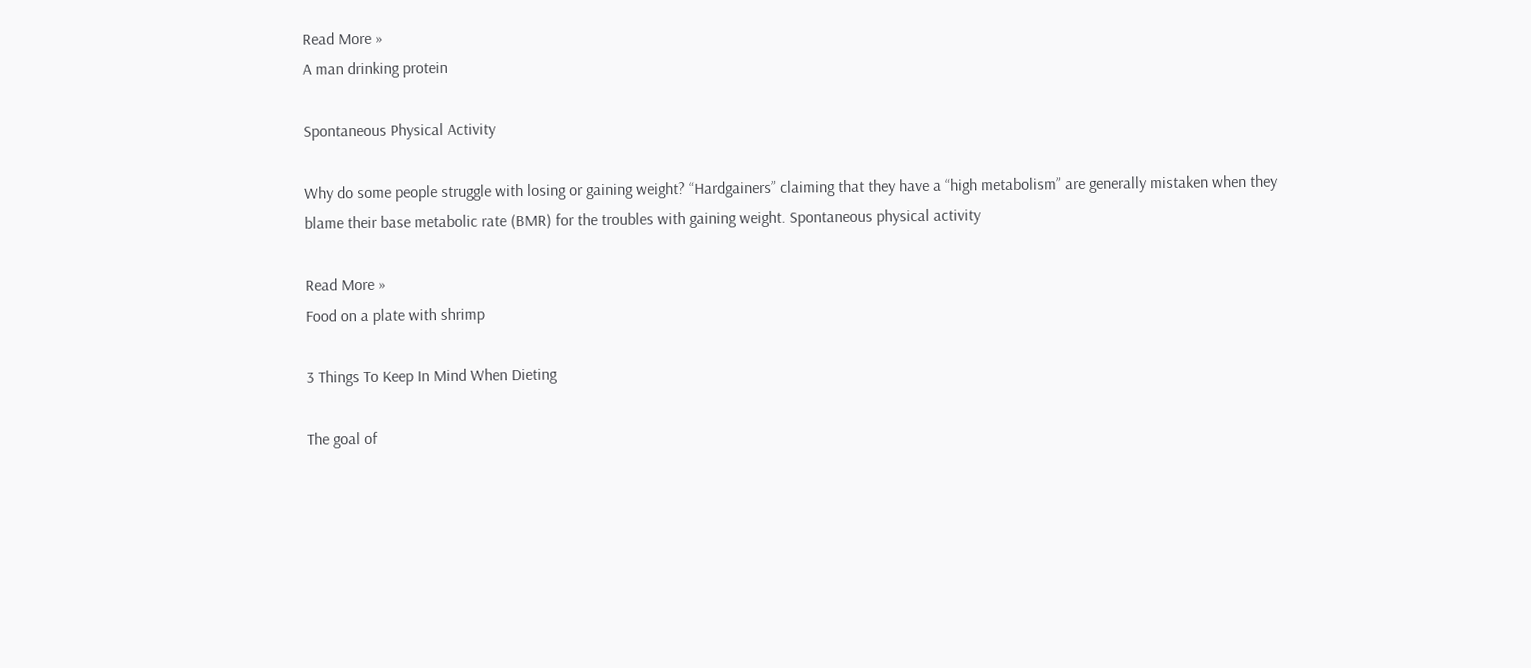Read More »
A man drinking protein

Spontaneous Physical Activity

Why do some people struggle with losing or gaining weight? “Hardgainers” claiming that they have a “high metabolism” are generally mistaken when they blame their base metabolic rate (BMR) for the troubles with gaining weight. Spontaneous physical activity

Read More »
Food on a plate with shrimp

3 Things To Keep In Mind When Dieting

The goal of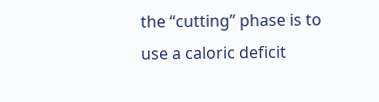the “cutting” phase is to use a caloric deficit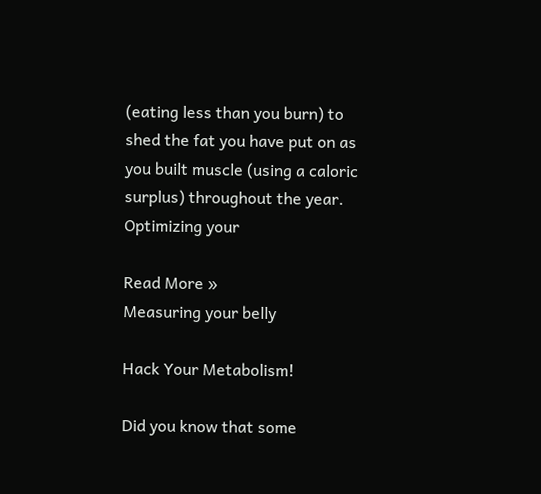(eating less than you burn) to shed the fat you have put on as you built muscle (using a caloric surplus) throughout the year. Optimizing your

Read More »
Measuring your belly

Hack Your Metabolism!

Did you know that some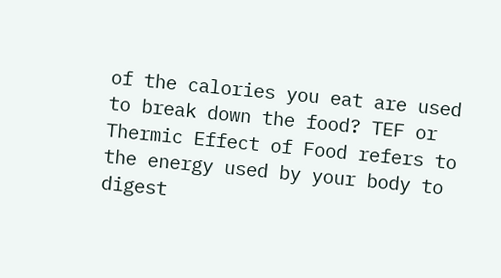of the calories you eat are used to break down the food? TEF or Thermic Effect of Food refers to the energy used by your body to digest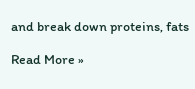and break down proteins, fats

Read More »